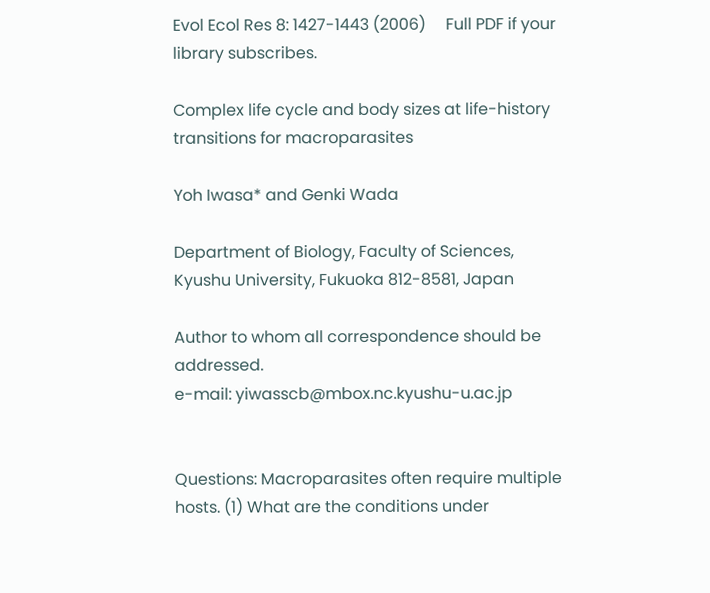Evol Ecol Res 8: 1427-1443 (2006)     Full PDF if your library subscribes.

Complex life cycle and body sizes at life-history transitions for macroparasites

Yoh Iwasa* and Genki Wada

Department of Biology, Faculty of Sciences, Kyushu University, Fukuoka 812-8581, Japan

Author to whom all correspondence should be addressed.
e-mail: yiwasscb@mbox.nc.kyushu-u.ac.jp


Questions: Macroparasites often require multiple hosts. (1) What are the conditions under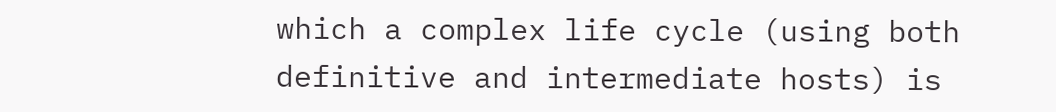which a complex life cycle (using both definitive and intermediate hosts) is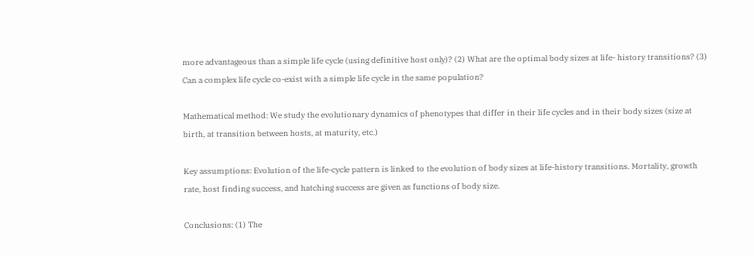more advantageous than a simple life cycle (using definitive host only)? (2) What are the optimal body sizes at life- history transitions? (3) Can a complex life cycle co-exist with a simple life cycle in the same population?

Mathematical method: We study the evolutionary dynamics of phenotypes that differ in their life cycles and in their body sizes (size at birth, at transition between hosts, at maturity, etc.)

Key assumptions: Evolution of the life-cycle pattern is linked to the evolution of body sizes at life-history transitions. Mortality, growth rate, host finding success, and hatching success are given as functions of body size.

Conclusions: (1) The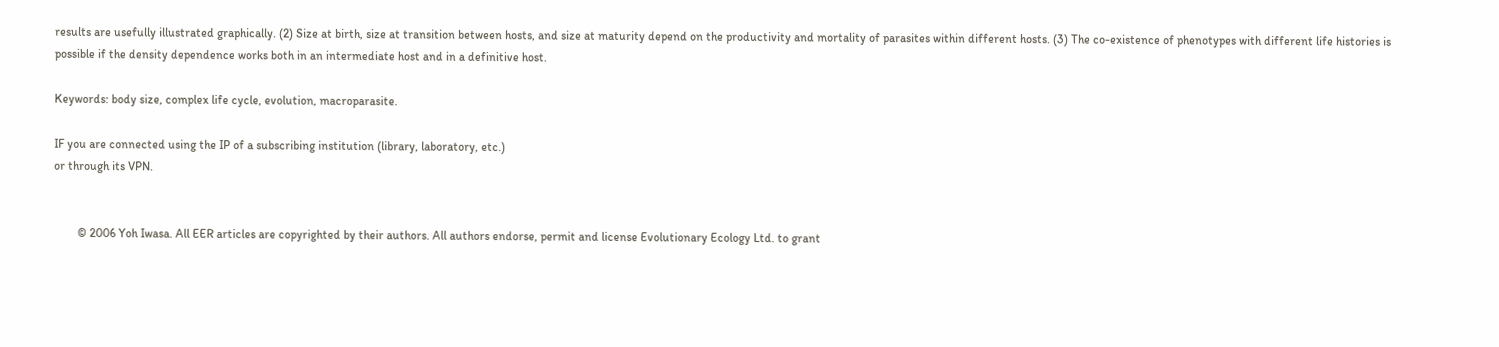results are usefully illustrated graphically. (2) Size at birth, size at transition between hosts, and size at maturity depend on the productivity and mortality of parasites within different hosts. (3) The co-existence of phenotypes with different life histories is possible if the density dependence works both in an intermediate host and in a definitive host.

Keywords: body size, complex life cycle, evolution, macroparasite.

IF you are connected using the IP of a subscribing institution (library, laboratory, etc.)
or through its VPN.


        © 2006 Yoh Iwasa. All EER articles are copyrighted by their authors. All authors endorse, permit and license Evolutionary Ecology Ltd. to grant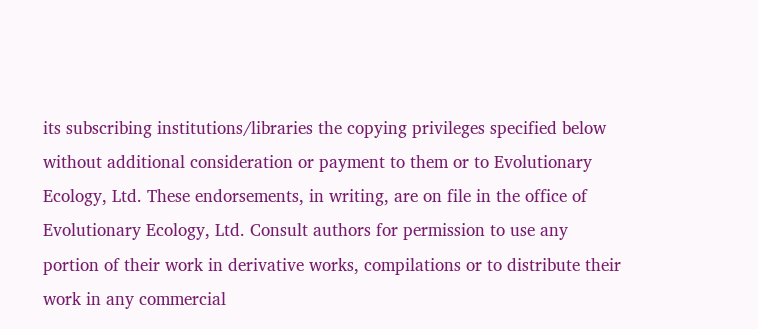its subscribing institutions/libraries the copying privileges specified below without additional consideration or payment to them or to Evolutionary Ecology, Ltd. These endorsements, in writing, are on file in the office of Evolutionary Ecology, Ltd. Consult authors for permission to use any portion of their work in derivative works, compilations or to distribute their work in any commercial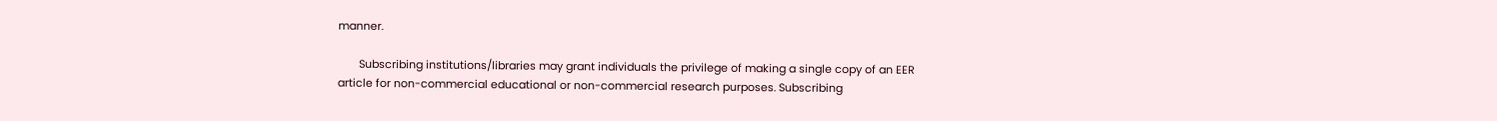manner.

       Subscribing institutions/libraries may grant individuals the privilege of making a single copy of an EER article for non-commercial educational or non-commercial research purposes. Subscribing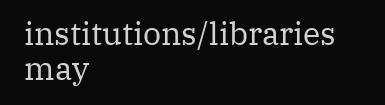institutions/libraries may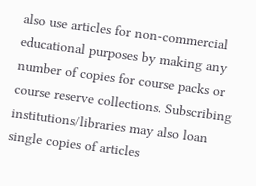also use articles for non-commercial educational purposes by making any number of copies for course packs or course reserve collections. Subscribing institutions/libraries may also loan single copies of articles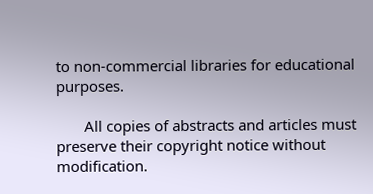to non-commercial libraries for educational purposes.

       All copies of abstracts and articles must preserve their copyright notice without modification.